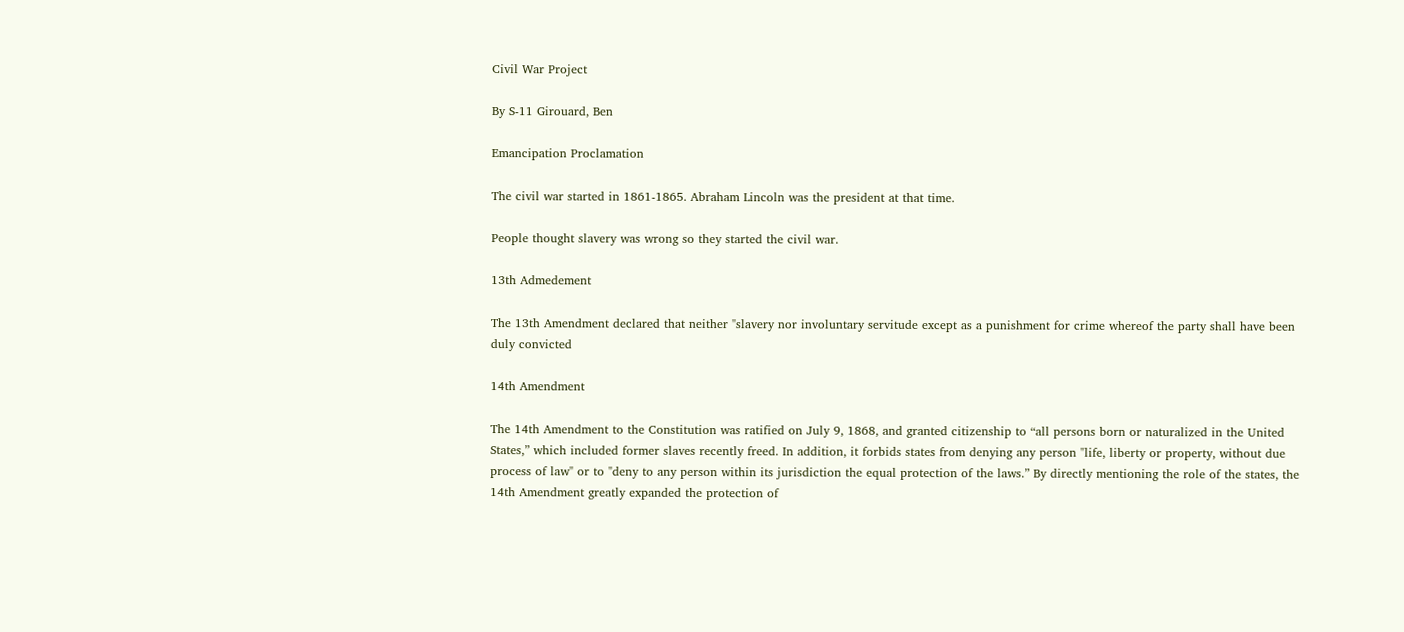Civil War Project

By S-11 Girouard, Ben

Emancipation Proclamation

The civil war started in 1861-1865. Abraham Lincoln was the president at that time.

People thought slavery was wrong so they started the civil war.

13th Admedement

The 13th Amendment declared that neither "slavery nor involuntary servitude except as a punishment for crime whereof the party shall have been duly convicted

14th Amendment

The 14th Amendment to the Constitution was ratified on July 9, 1868, and granted citizenship to “all persons born or naturalized in the United States,” which included former slaves recently freed. In addition, it forbids states from denying any person "life, liberty or property, without due process of law" or to "deny to any person within its jurisdiction the equal protection of the laws.” By directly mentioning the role of the states, the 14th Amendment greatly expanded the protection of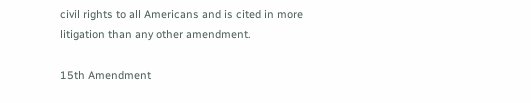civil rights to all Americans and is cited in more litigation than any other amendment.

15th Amendment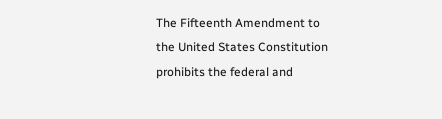The Fifteenth Amendment to the United States Constitution prohibits the federal and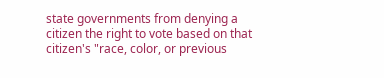state governments from denying a citizen the right to vote based on that citizen's "race, color, or previous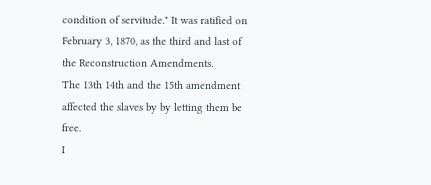condition of servitude." It was ratified on February 3, 1870, as the third and last of the Reconstruction Amendments.
The 13th 14th and the 15th amendment affected the slaves by by letting them be free.
I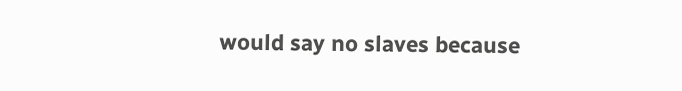would say no slaves because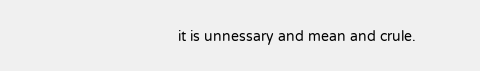it is unnessary and mean and crule.